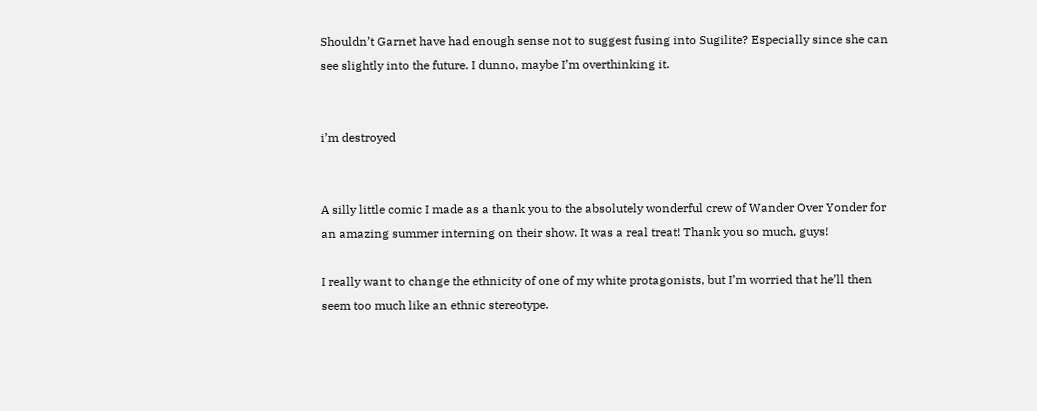Shouldn’t Garnet have had enough sense not to suggest fusing into Sugilite? Especially since she can see slightly into the future. I dunno, maybe I’m overthinking it.


i’m destroyed


A silly little comic I made as a thank you to the absolutely wonderful crew of Wander Over Yonder for an amazing summer interning on their show. It was a real treat! Thank you so much, guys!

I really want to change the ethnicity of one of my white protagonists, but I’m worried that he’ll then seem too much like an ethnic stereotype.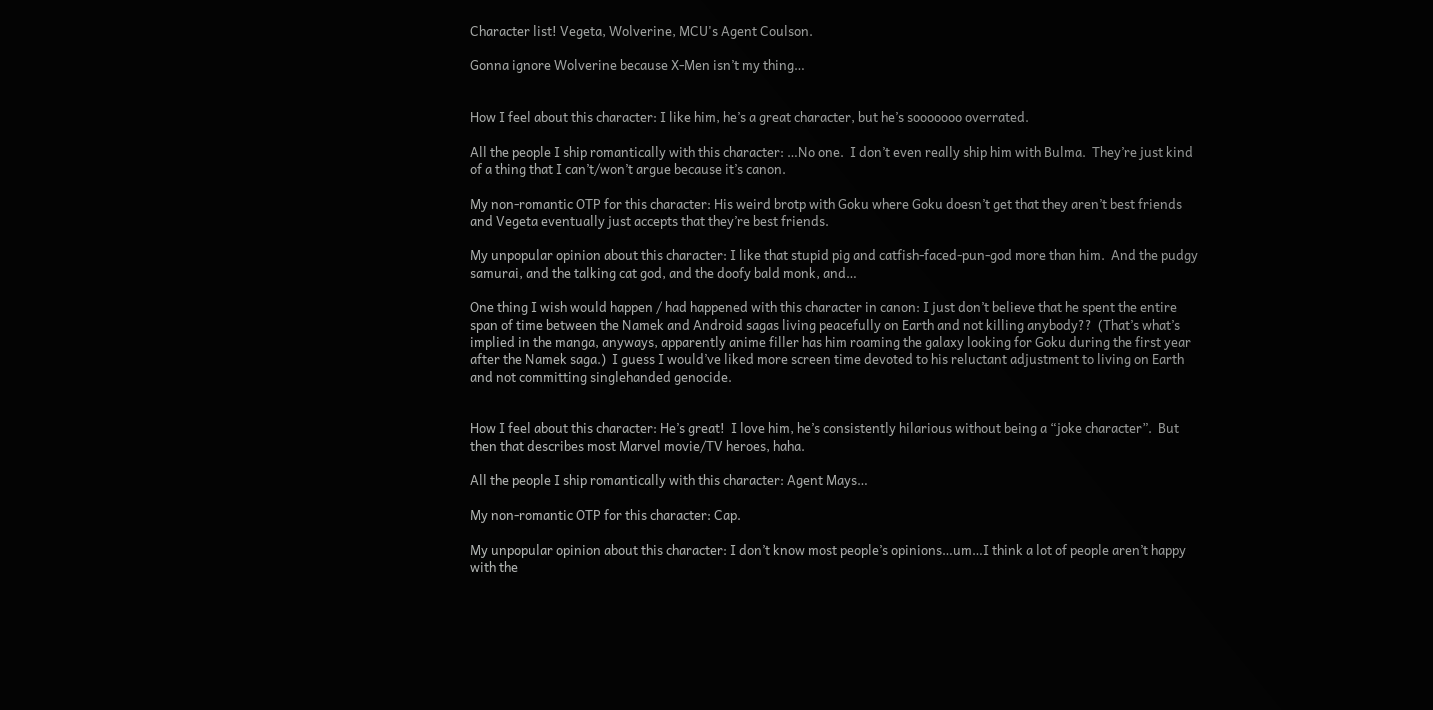Character list! Vegeta, Wolverine, MCU's Agent Coulson.

Gonna ignore Wolverine because X-Men isn’t my thing…


How I feel about this character: I like him, he’s a great character, but he’s sooooooo overrated.

All the people I ship romantically with this character: …No one.  I don’t even really ship him with Bulma.  They’re just kind of a thing that I can’t/won’t argue because it’s canon.

My non-romantic OTP for this character: His weird brotp with Goku where Goku doesn’t get that they aren’t best friends and Vegeta eventually just accepts that they’re best friends.

My unpopular opinion about this character: I like that stupid pig and catfish-faced-pun-god more than him.  And the pudgy samurai, and the talking cat god, and the doofy bald monk, and…

One thing I wish would happen / had happened with this character in canon: I just don’t believe that he spent the entire span of time between the Namek and Android sagas living peacefully on Earth and not killing anybody??  (That’s what’s implied in the manga, anyways, apparently anime filler has him roaming the galaxy looking for Goku during the first year after the Namek saga.)  I guess I would’ve liked more screen time devoted to his reluctant adjustment to living on Earth and not committing singlehanded genocide.


How I feel about this character: He’s great!  I love him, he’s consistently hilarious without being a “joke character”.  But then that describes most Marvel movie/TV heroes, haha.

All the people I ship romantically with this character: Agent Mays…

My non-romantic OTP for this character: Cap.

My unpopular opinion about this character: I don’t know most people’s opinions…um…I think a lot of people aren’t happy with the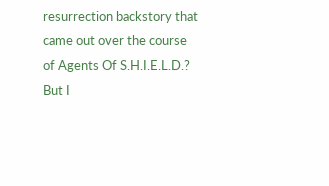resurrection backstory that came out over the course of Agents Of S.H.I.E.L.D.?  But I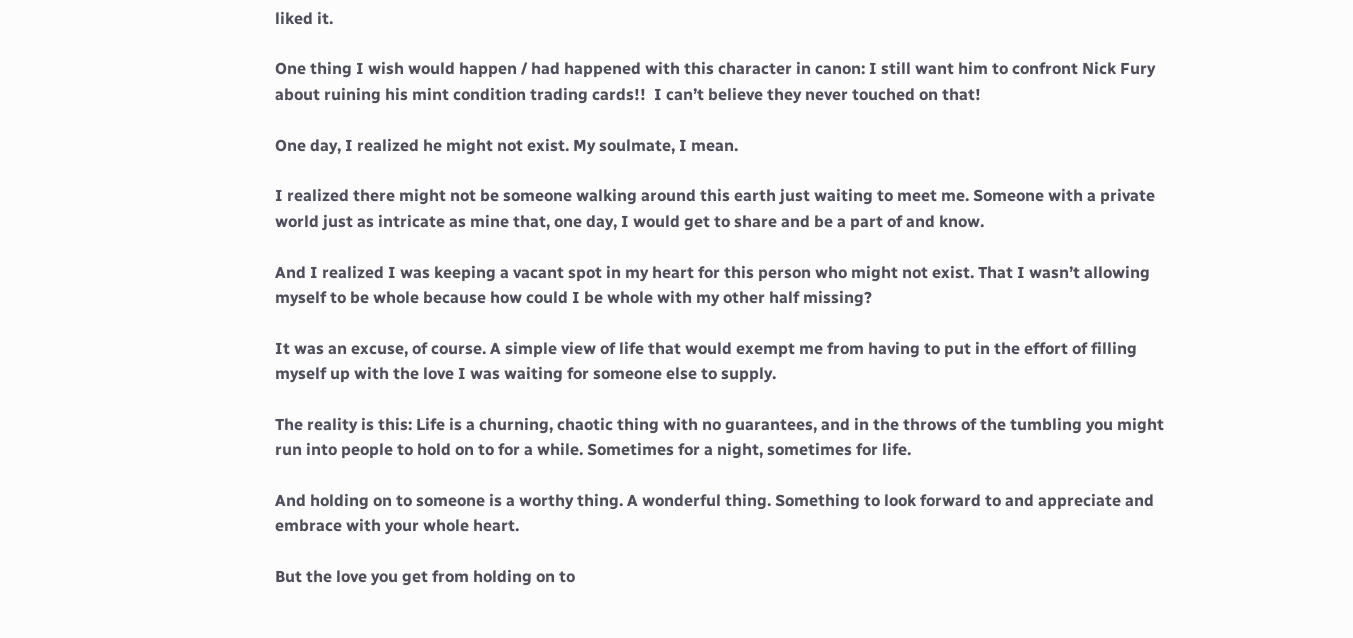liked it.

One thing I wish would happen / had happened with this character in canon: I still want him to confront Nick Fury about ruining his mint condition trading cards!!  I can’t believe they never touched on that!

One day, I realized he might not exist. My soulmate, I mean.

I realized there might not be someone walking around this earth just waiting to meet me. Someone with a private world just as intricate as mine that, one day, I would get to share and be a part of and know.

And I realized I was keeping a vacant spot in my heart for this person who might not exist. That I wasn’t allowing myself to be whole because how could I be whole with my other half missing?

It was an excuse, of course. A simple view of life that would exempt me from having to put in the effort of filling myself up with the love I was waiting for someone else to supply.

The reality is this: Life is a churning, chaotic thing with no guarantees, and in the throws of the tumbling you might run into people to hold on to for a while. Sometimes for a night, sometimes for life.

And holding on to someone is a worthy thing. A wonderful thing. Something to look forward to and appreciate and embrace with your whole heart.

But the love you get from holding on to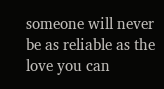someone will never be as reliable as the love you can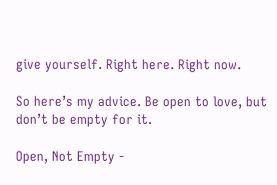give yourself. Right here. Right now.

So here’s my advice. Be open to love, but don’t be empty for it.

Open, Not Empty -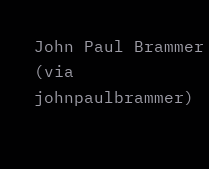John Paul Brammer (via johnpaulbrammer)